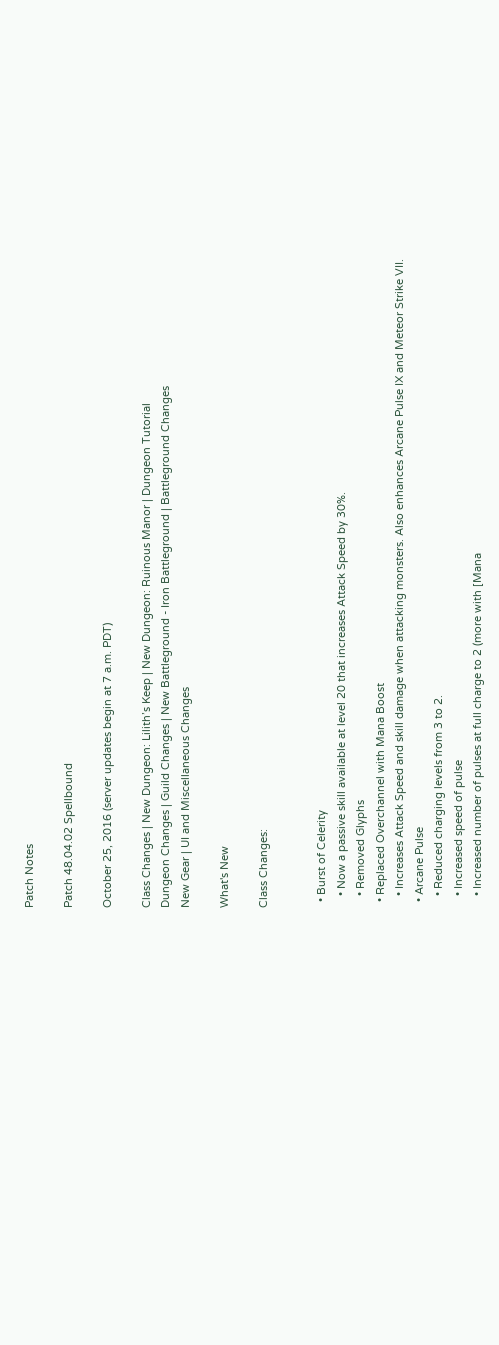Patch Notes

Patch 48.04.02 Spellbound

October 25, 2016 (server updates begin at 7 a.m. PDT)

Class Changes | New Dungeon: Lilith’s Keep | New Dungeon: Ruinous Manor | Dungeon Tutorial
Dungeon Changes | Guild Changes | New Battleground - Iron Battleground | Battleground Changes
New Gear | UI and Miscellaneous Changes

What's New

Class Changes:


  • Burst of Celerity
    • Now a passive skill available at level 20 that increases Attack Speed by 30%.
    • Removed Glyphs
  • Replaced Overchannel with Mana Boost
    • Increases Attack Speed and skill damage when attacking monsters. Also enhances Arcane Pulse IX and Meteor Strike VII.
  • Arcane Pulse
    • Reduced charging levels from 3 to 2.
    • Increased speed of pulse
    • Increased number of pulses at full charge to 2 (more with [Mana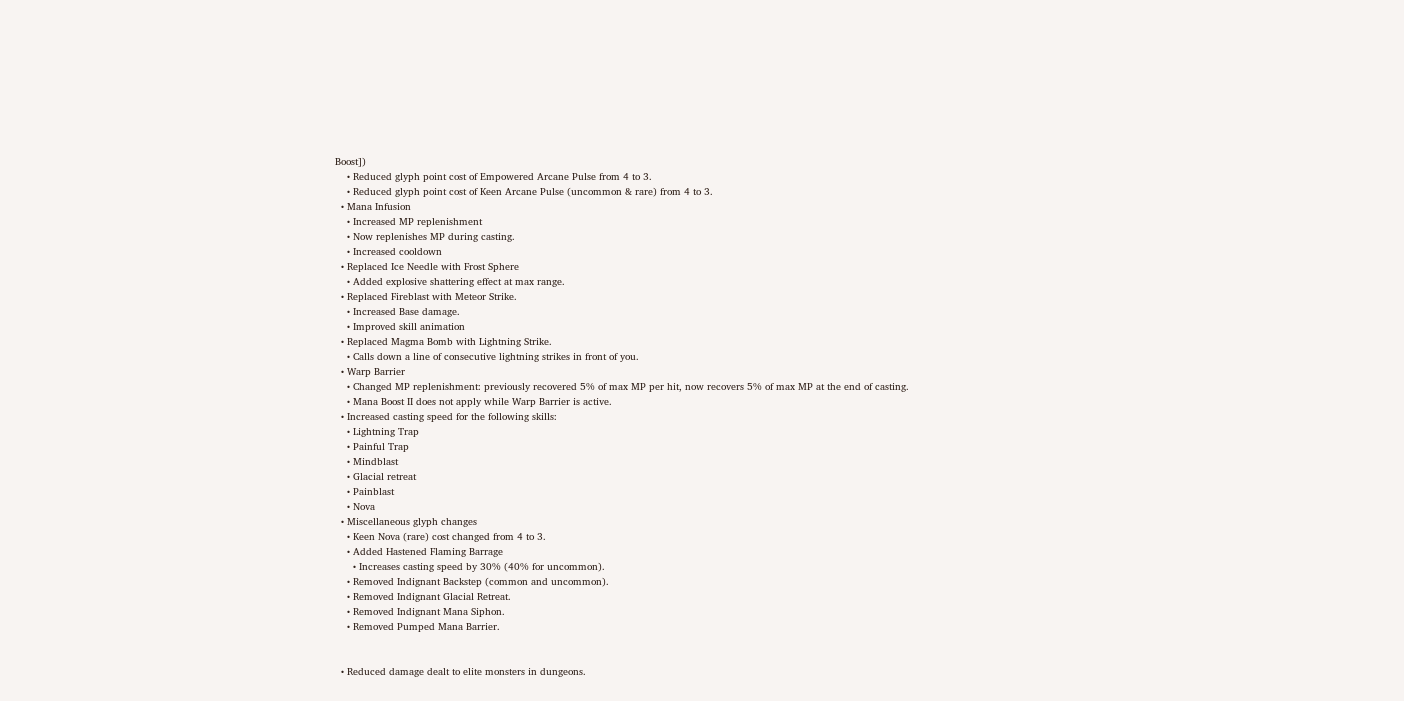Boost])
    • Reduced glyph point cost of Empowered Arcane Pulse from 4 to 3.
    • Reduced glyph point cost of Keen Arcane Pulse (uncommon & rare) from 4 to 3.
  • Mana Infusion
    • Increased MP replenishment
    • Now replenishes MP during casting.
    • Increased cooldown
  • Replaced Ice Needle with Frost Sphere
    • Added explosive shattering effect at max range.
  • Replaced Fireblast with Meteor Strike.
    • Increased Base damage.
    • Improved skill animation
  • Replaced Magma Bomb with Lightning Strike.
    • Calls down a line of consecutive lightning strikes in front of you.
  • Warp Barrier
    • Changed MP replenishment: previously recovered 5% of max MP per hit, now recovers 5% of max MP at the end of casting.
    • Mana Boost II does not apply while Warp Barrier is active.
  • Increased casting speed for the following skills:
    • Lightning Trap
    • Painful Trap
    • Mindblast
    • Glacial retreat
    • Painblast
    • Nova
  • Miscellaneous glyph changes
    • Keen Nova (rare) cost changed from 4 to 3.
    • Added Hastened Flaming Barrage
      • Increases casting speed by 30% (40% for uncommon).
    • Removed Indignant Backstep (common and uncommon).
    • Removed Indignant Glacial Retreat.
    • Removed Indignant Mana Siphon.
    • Removed Pumped Mana Barrier.


  • Reduced damage dealt to elite monsters in dungeons.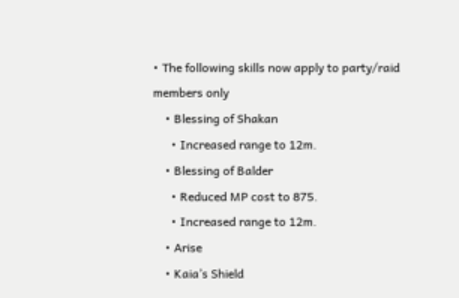• The following skills now apply to party/raid members only
    • Blessing of Shakan
      • Increased range to 12m.
    • Blessing of Balder
      • Reduced MP cost to 875.
      • Increased range to 12m.
    • Arise
    • Kaia’s Shield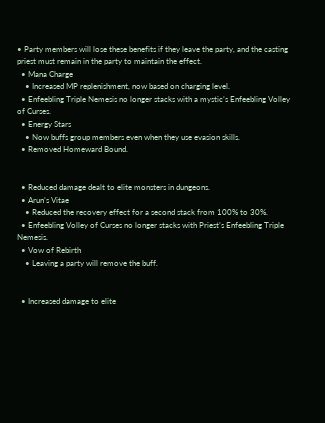• Party members will lose these benefits if they leave the party, and the casting priest must remain in the party to maintain the effect.
  • Mana Charge
    • Increased MP replenishment, now based on charging level.
  • Enfeebling Triple Nemesis no longer stacks with a mystic’s Enfeebling Volley of Curses.
  • Energy Stars
    • Now buffs group members even when they use evasion skills.
  • Removed Homeward Bound.


  • Reduced damage dealt to elite monsters in dungeons.
  • Arun’s Vitae
    • Reduced the recovery effect for a second stack from 100% to 30%.
  • Enfeebling Volley of Curses no longer stacks with Priest’s Enfeebling Triple Nemesis.
  • Vow of Rebirth
    • Leaving a party will remove the buff.


  • Increased damage to elite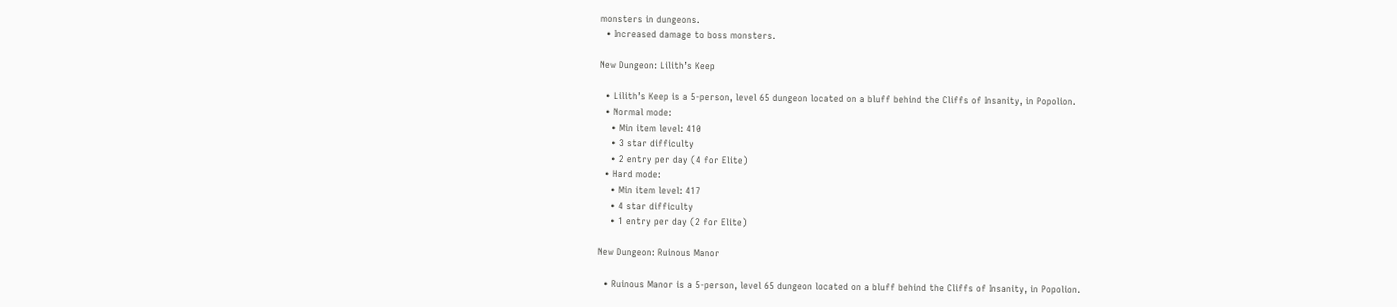monsters in dungeons.
  • Increased damage to boss monsters.

New Dungeon: Lilith’s Keep

  • Lilith’s Keep is a 5-person, level 65 dungeon located on a bluff behind the Cliffs of Insanity, in Popolion.
  • Normal mode:
    • Min item level: 410
    • 3 star difficulty
    • 2 entry per day (4 for Elite)
  • Hard mode:
    • Min item level: 417
    • 4 star difficulty
    • 1 entry per day (2 for Elite)

New Dungeon: Ruinous Manor

  • Ruinous Manor is a 5-person, level 65 dungeon located on a bluff behind the Cliffs of Insanity, in Popolion.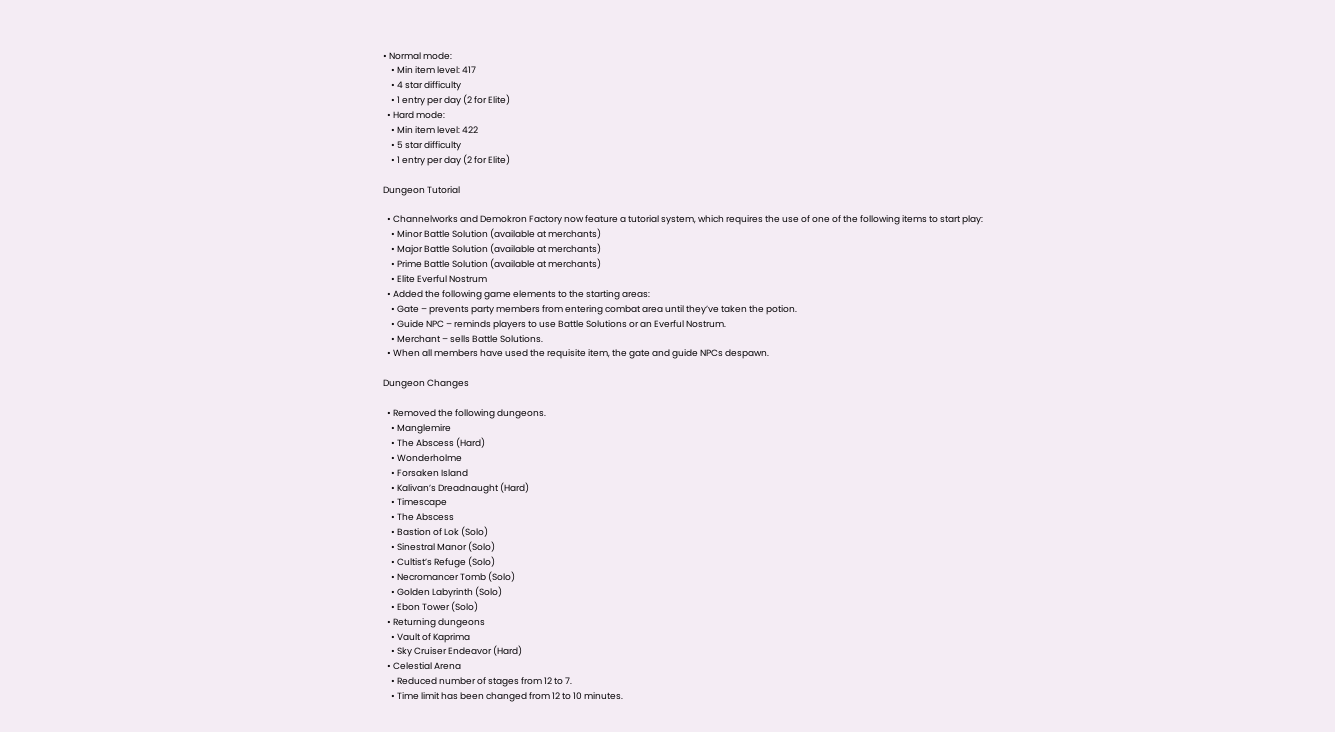• Normal mode:
    • Min item level: 417
    • 4 star difficulty
    • 1 entry per day (2 for Elite)
  • Hard mode:
    • Min item level: 422
    • 5 star difficulty
    • 1 entry per day (2 for Elite)

Dungeon Tutorial

  • Channelworks and Demokron Factory now feature a tutorial system, which requires the use of one of the following items to start play:
    • Minor Battle Solution (available at merchants)
    • Major Battle Solution (available at merchants)
    • Prime Battle Solution (available at merchants)
    • Elite Everful Nostrum
  • Added the following game elements to the starting areas:
    • Gate – prevents party members from entering combat area until they’ve taken the potion.
    • Guide NPC – reminds players to use Battle Solutions or an Everful Nostrum.
    • Merchant – sells Battle Solutions.
  • When all members have used the requisite item, the gate and guide NPCs despawn.

Dungeon Changes

  • Removed the following dungeons.
    • Manglemire
    • The Abscess (Hard)
    • Wonderholme
    • Forsaken Island
    • Kalivan’s Dreadnaught (Hard)
    • Timescape
    • The Abscess
    • Bastion of Lok (Solo)
    • Sinestral Manor (Solo)
    • Cultist’s Refuge (Solo)
    • Necromancer Tomb (Solo)
    • Golden Labyrinth (Solo)
    • Ebon Tower (Solo)
  • Returning dungeons
    • Vault of Kaprima
    • Sky Cruiser Endeavor (Hard)
  • Celestial Arena
    • Reduced number of stages from 12 to 7.
    • Time limit has been changed from 12 to 10 minutes.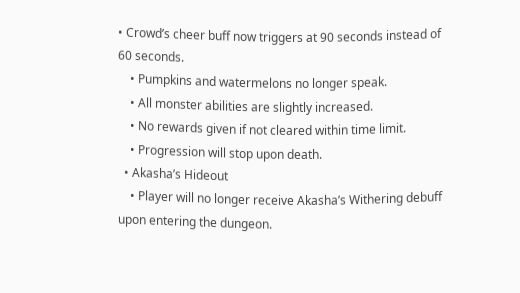• Crowd’s cheer buff now triggers at 90 seconds instead of 60 seconds.
    • Pumpkins and watermelons no longer speak.
    • All monster abilities are slightly increased.
    • No rewards given if not cleared within time limit.
    • Progression will stop upon death.
  • Akasha’s Hideout
    • Player will no longer receive Akasha’s Withering debuff upon entering the dungeon.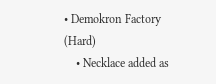• Demokron Factory (Hard)
    • Necklace added as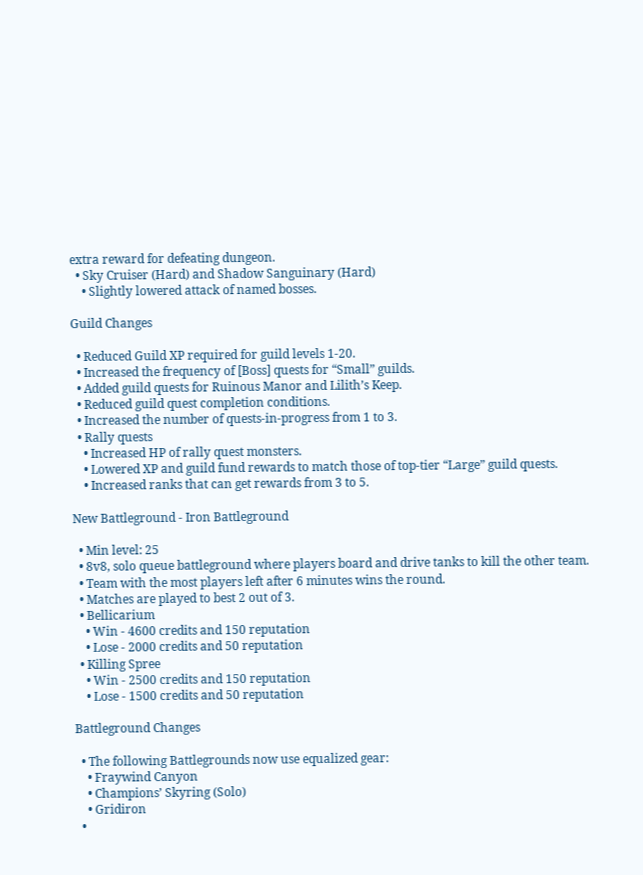extra reward for defeating dungeon.
  • Sky Cruiser (Hard) and Shadow Sanguinary (Hard)
    • Slightly lowered attack of named bosses.

Guild Changes

  • Reduced Guild XP required for guild levels 1-20.
  • Increased the frequency of [Boss] quests for “Small” guilds.
  • Added guild quests for Ruinous Manor and Lilith’s Keep.
  • Reduced guild quest completion conditions.
  • Increased the number of quests-in-progress from 1 to 3.
  • Rally quests
    • Increased HP of rally quest monsters.
    • Lowered XP and guild fund rewards to match those of top-tier “Large” guild quests.
    • Increased ranks that can get rewards from 3 to 5.

New Battleground - Iron Battleground

  • Min level: 25
  • 8v8, solo queue battleground where players board and drive tanks to kill the other team.
  • Team with the most players left after 6 minutes wins the round.
  • Matches are played to best 2 out of 3.
  • Bellicarium
    • Win - 4600 credits and 150 reputation
    • Lose - 2000 credits and 50 reputation
  • Killing Spree
    • Win - 2500 credits and 150 reputation
    • Lose - 1500 credits and 50 reputation

Battleground Changes

  • The following Battlegrounds now use equalized gear:
    • Fraywind Canyon
    • Champions’ Skyring (Solo)
    • Gridiron
  •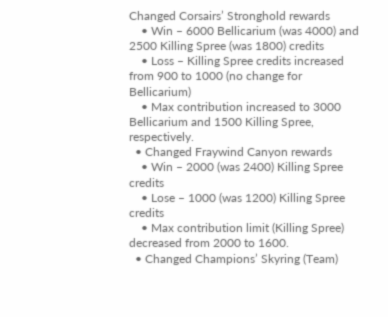Changed Corsairs’ Stronghold rewards
    • Win – 6000 Bellicarium (was 4000) and 2500 Killing Spree (was 1800) credits
    • Loss – Killing Spree credits increased from 900 to 1000 (no change for Bellicarium)
    • Max contribution increased to 3000 Bellicarium and 1500 Killing Spree, respectively.
  • Changed Fraywind Canyon rewards
    • Win – 2000 (was 2400) Killing Spree credits
    • Lose – 1000 (was 1200) Killing Spree credits
    • Max contribution limit (Killing Spree) decreased from 2000 to 1600.
  • Changed Champions’ Skyring (Team)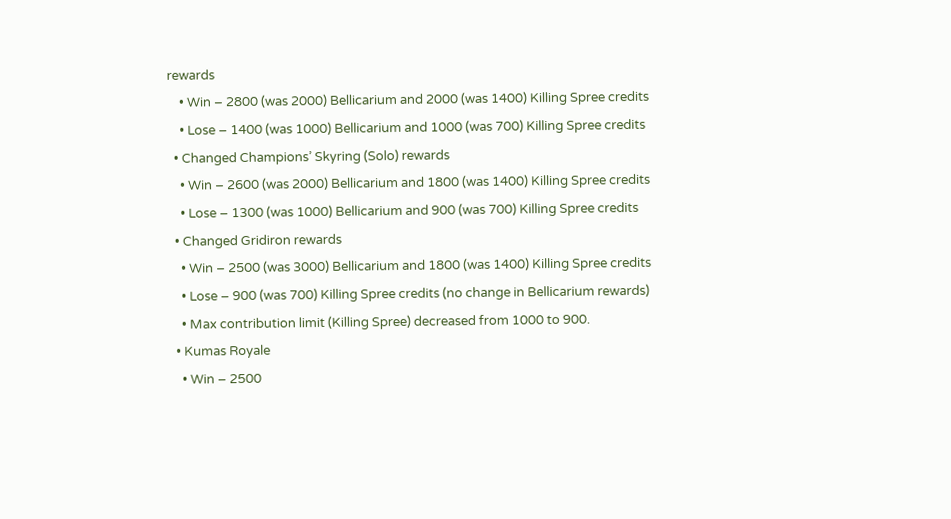rewards
    • Win – 2800 (was 2000) Bellicarium and 2000 (was 1400) Killing Spree credits
    • Lose – 1400 (was 1000) Bellicarium and 1000 (was 700) Killing Spree credits
  • Changed Champions’ Skyring (Solo) rewards
    • Win – 2600 (was 2000) Bellicarium and 1800 (was 1400) Killing Spree credits
    • Lose – 1300 (was 1000) Bellicarium and 900 (was 700) Killing Spree credits
  • Changed Gridiron rewards
    • Win – 2500 (was 3000) Bellicarium and 1800 (was 1400) Killing Spree credits
    • Lose – 900 (was 700) Killing Spree credits (no change in Bellicarium rewards)
    • Max contribution limit (Killing Spree) decreased from 1000 to 900.
  • Kumas Royale
    • Win – 2500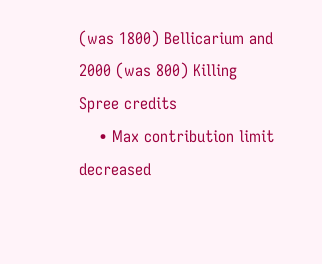(was 1800) Bellicarium and 2000 (was 800) Killing Spree credits
    • Max contribution limit decreased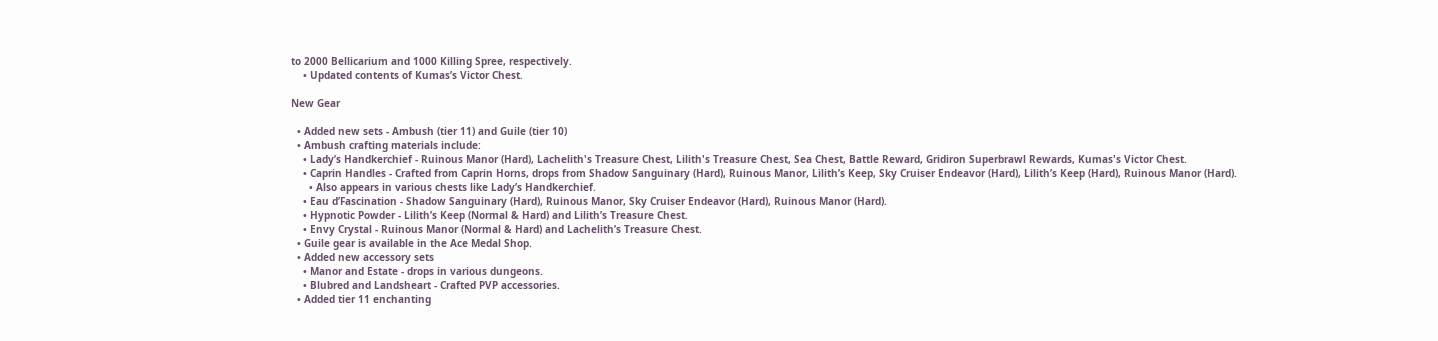to 2000 Bellicarium and 1000 Killing Spree, respectively.
    • Updated contents of Kumas’s Victor Chest.

New Gear

  • Added new sets - Ambush (tier 11) and Guile (tier 10)
  • Ambush crafting materials include:
    • Lady’s Handkerchief - Ruinous Manor (Hard), Lachelith's Treasure Chest, Lilith's Treasure Chest, Sea Chest, Battle Reward, Gridiron Superbrawl Rewards, Kumas's Victor Chest.
    • Caprin Handles - Crafted from Caprin Horns, drops from Shadow Sanguinary (Hard), Ruinous Manor, Lilith’s Keep, Sky Cruiser Endeavor (Hard), Lilith’s Keep (Hard), Ruinous Manor (Hard).
      • Also appears in various chests like Lady’s Handkerchief.
    • Eau d’Fascination - Shadow Sanguinary (Hard), Ruinous Manor, Sky Cruiser Endeavor (Hard), Ruinous Manor (Hard).
    • Hypnotic Powder - Lilith’s Keep (Normal & Hard) and Lilith’s Treasure Chest.
    • Envy Crystal - Ruinous Manor (Normal & Hard) and Lachelith’s Treasure Chest.
  • Guile gear is available in the Ace Medal Shop.
  • Added new accessory sets
    • Manor and Estate - drops in various dungeons.
    • Blubred and Landsheart - Crafted PVP accessories.
  • Added tier 11 enchanting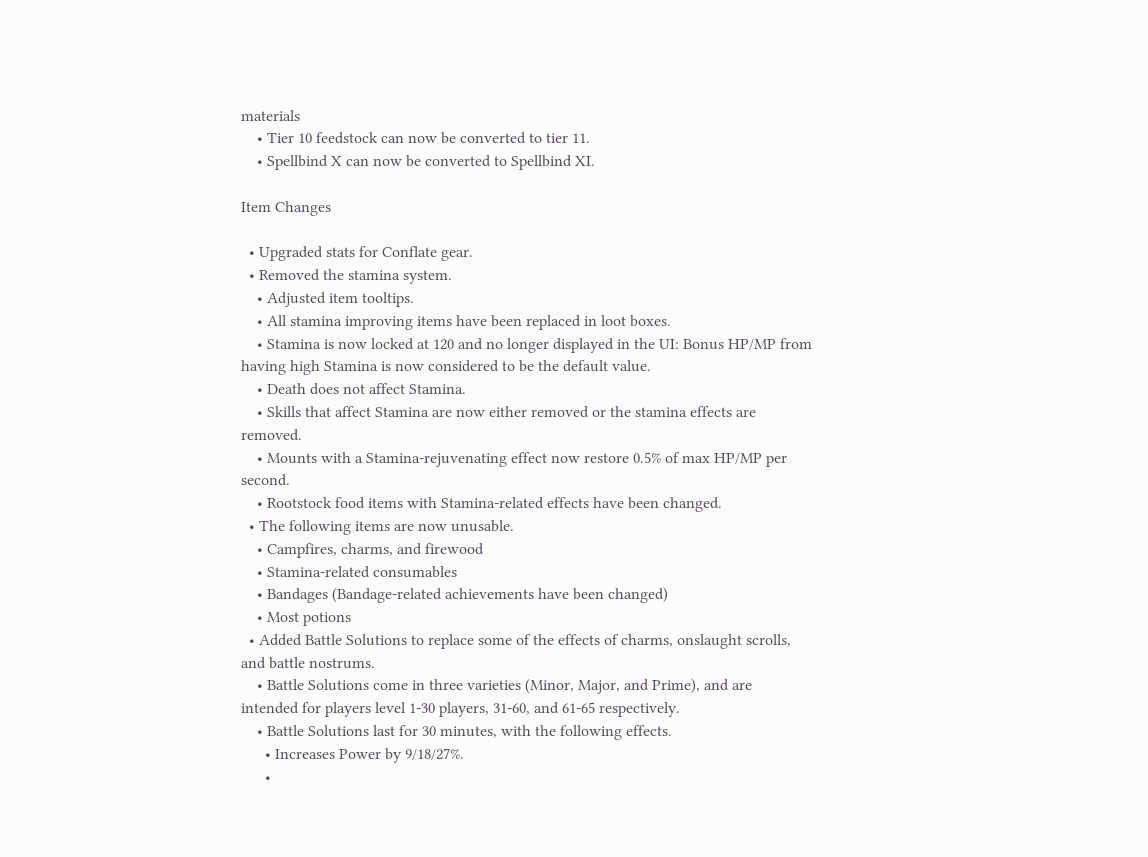materials
    • Tier 10 feedstock can now be converted to tier 11.
    • Spellbind X can now be converted to Spellbind XI.

Item Changes

  • Upgraded stats for Conflate gear.
  • Removed the stamina system.
    • Adjusted item tooltips.
    • All stamina improving items have been replaced in loot boxes.
    • Stamina is now locked at 120 and no longer displayed in the UI: Bonus HP/MP from having high Stamina is now considered to be the default value.
    • Death does not affect Stamina.
    • Skills that affect Stamina are now either removed or the stamina effects are removed.
    • Mounts with a Stamina-rejuvenating effect now restore 0.5% of max HP/MP per second.
    • Rootstock food items with Stamina-related effects have been changed.
  • The following items are now unusable.
    • Campfires, charms, and firewood
    • Stamina-related consumables
    • Bandages (Bandage-related achievements have been changed)
    • Most potions
  • Added Battle Solutions to replace some of the effects of charms, onslaught scrolls, and battle nostrums.
    • Battle Solutions come in three varieties (Minor, Major, and Prime), and are intended for players level 1-30 players, 31-60, and 61-65 respectively.
    • Battle Solutions last for 30 minutes, with the following effects.
      • Increases Power by 9/18/27%.
      •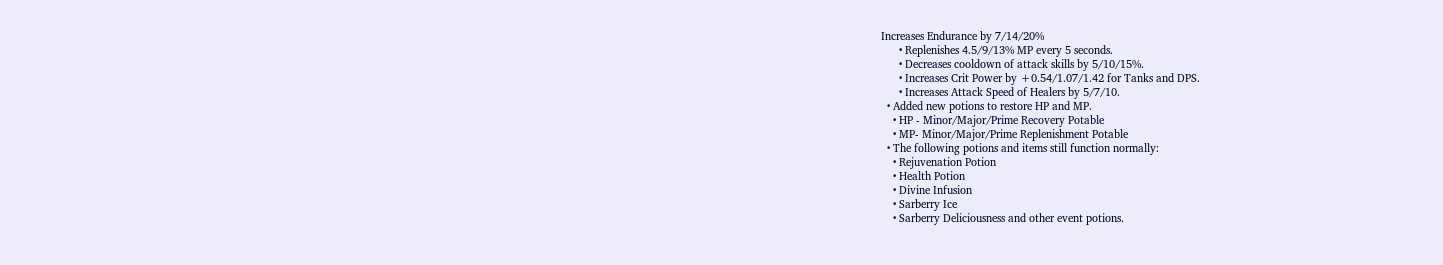Increases Endurance by 7/14/20%
      • Replenishes 4.5/9/13% MP every 5 seconds.
      • Decreases cooldown of attack skills by 5/10/15%.
      • Increases Crit Power by +0.54/1.07/1.42 for Tanks and DPS.
      • Increases Attack Speed of Healers by 5/7/10.
  • Added new potions to restore HP and MP.
    • HP - Minor/Major/Prime Recovery Potable
    • MP- Minor/Major/Prime Replenishment Potable
  • The following potions and items still function normally:
    • Rejuvenation Potion
    • Health Potion
    • Divine Infusion
    • Sarberry Ice
    • Sarberry Deliciousness and other event potions.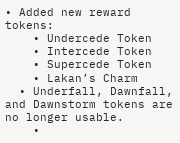• Added new reward tokens:
    • Undercede Token
    • Intercede Token
    • Supercede Token
    • Lakan’s Charm
  • Underfall, Dawnfall, and Dawnstorm tokens are no longer usable.
    •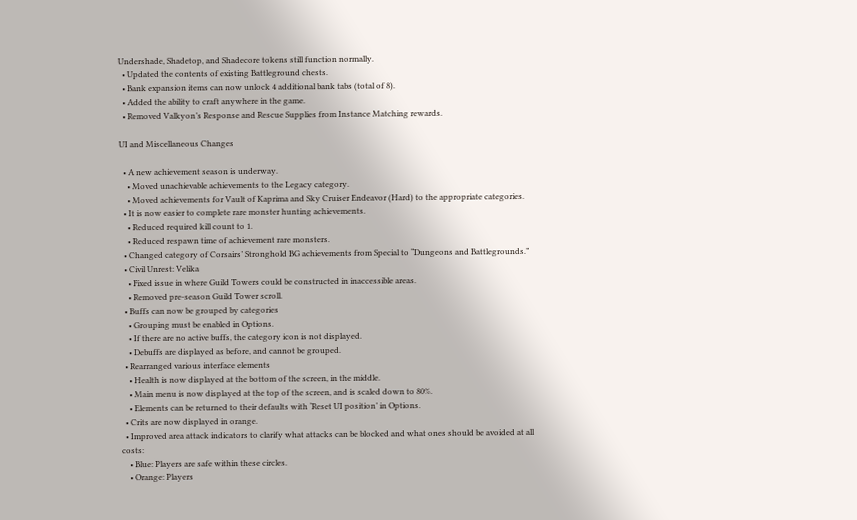Undershade, Shadetop, and Shadecore tokens still function normally.
  • Updated the contents of existing Battleground chests.
  • Bank expansion items can now unlock 4 additional bank tabs (total of 8).
  • Added the ability to craft anywhere in the game.
  • Removed Valkyon’s Response and Rescue Supplies from Instance Matching rewards.

UI and Miscellaneous Changes

  • A new achievement season is underway.
    • Moved unachievable achievements to the Legacy category.
    • Moved achievements for Vault of Kaprima and Sky Cruiser Endeavor (Hard) to the appropriate categories.
  • It is now easier to complete rare monster hunting achievements.
    • Reduced required kill count to 1.
    • Reduced respawn time of achievement rare monsters.
  • Changed category of Corsairs’ Stronghold BG achievements from Special to “Dungeons and Battlegrounds.”
  • Civil Unrest: Velika
    • Fixed issue in where Guild Towers could be constructed in inaccessible areas.
    • Removed pre-season Guild Tower scroll.
  • Buffs can now be grouped by categories
    • Grouping must be enabled in Options.
    • If there are no active buffs, the category icon is not displayed.
    • Debuffs are displayed as before, and cannot be grouped.
  • Rearranged various interface elements
    • Health is now displayed at the bottom of the screen, in the middle.
    • Main menu is now displayed at the top of the screen, and is scaled down to 80%.
    • Elements can be returned to their defaults with ‘Reset UI position’ in Options.
  • Crits are now displayed in orange.
  • Improved area attack indicators to clarify what attacks can be blocked and what ones should be avoided at all costs:
    • Blue: Players are safe within these circles.
    • Orange: Players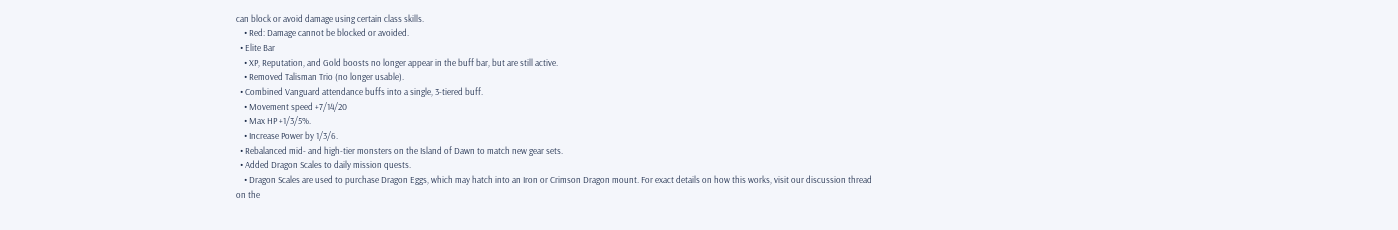can block or avoid damage using certain class skills.
    • Red: Damage cannot be blocked or avoided.
  • Elite Bar
    • XP, Reputation, and Gold boosts no longer appear in the buff bar, but are still active.
    • Removed Talisman Trio (no longer usable).
  • Combined Vanguard attendance buffs into a single, 3-tiered buff.
    • Movement speed +7/14/20
    • Max HP +1/3/5%.
    • Increase Power by 1/3/6.
  • Rebalanced mid- and high-tier monsters on the Island of Dawn to match new gear sets.
  • Added Dragon Scales to daily mission quests.
    • Dragon Scales are used to purchase Dragon Eggs, which may hatch into an Iron or Crimson Dragon mount. For exact details on how this works, visit our discussion thread on the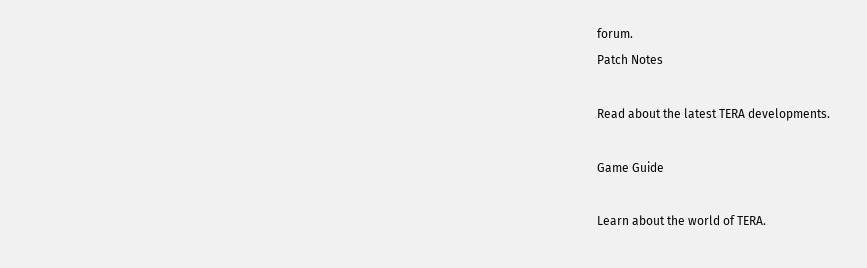forum.
Patch Notes

Read about the latest TERA developments.

Game Guide

Learn about the world of TERA.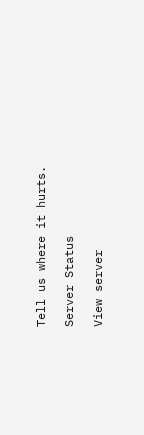Tell us where it hurts.

Server Status

View server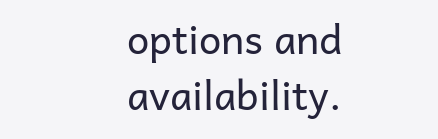options and availability.